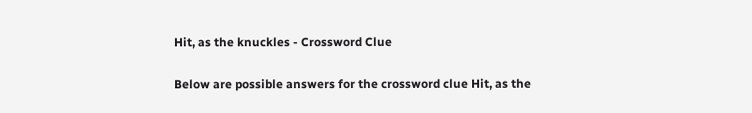Hit, as the knuckles - Crossword Clue

Below are possible answers for the crossword clue Hit, as the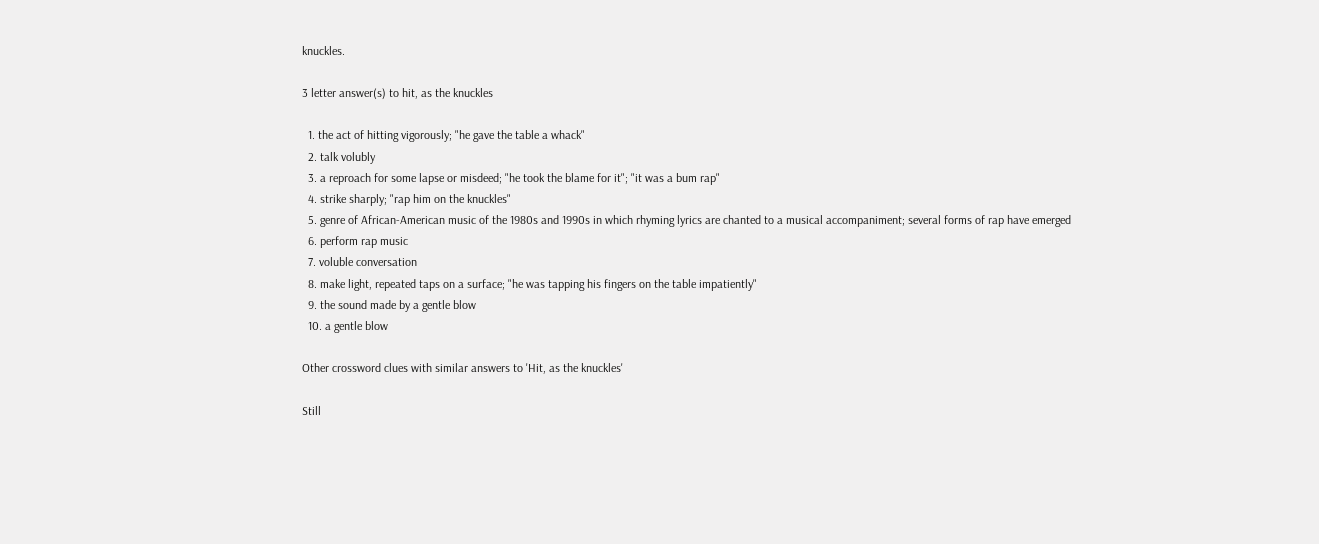knuckles.

3 letter answer(s) to hit, as the knuckles

  1. the act of hitting vigorously; "he gave the table a whack"
  2. talk volubly
  3. a reproach for some lapse or misdeed; "he took the blame for it"; "it was a bum rap"
  4. strike sharply; "rap him on the knuckles"
  5. genre of African-American music of the 1980s and 1990s in which rhyming lyrics are chanted to a musical accompaniment; several forms of rap have emerged
  6. perform rap music
  7. voluble conversation
  8. make light, repeated taps on a surface; "he was tapping his fingers on the table impatiently"
  9. the sound made by a gentle blow
  10. a gentle blow

Other crossword clues with similar answers to 'Hit, as the knuckles'

Still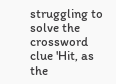struggling to solve the crossword clue 'Hit, as the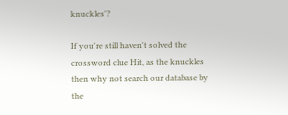knuckles'?

If you're still haven't solved the crossword clue Hit, as the knuckles then why not search our database by the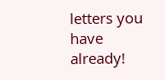letters you have already!